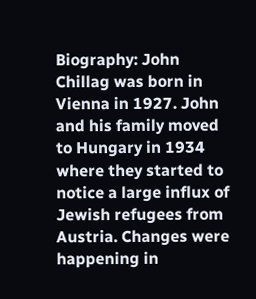Biography: John Chillag was born in Vienna in 1927. John and his family moved to Hungary in 1934 where they started to notice a large influx of Jewish refugees from Austria. Changes were happening in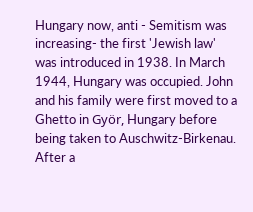Hungary now, anti - Semitism was increasing- the first 'Jewish law' was introduced in 1938. In March 1944, Hungary was occupied. John and his family were first moved to a Ghetto in Györ, Hungary before being taken to Auschwitz-Birkenau. After a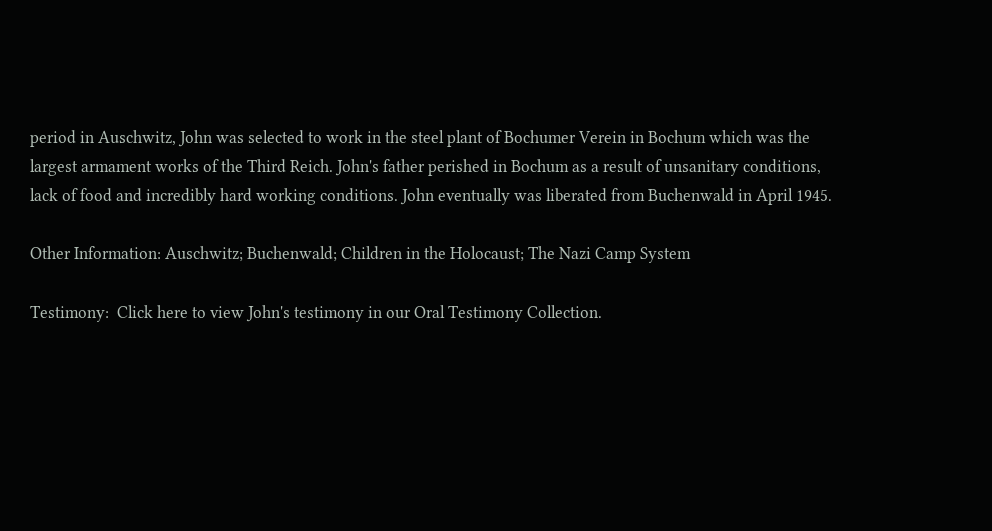period in Auschwitz, John was selected to work in the steel plant of Bochumer Verein in Bochum which was the largest armament works of the Third Reich. John's father perished in Bochum as a result of unsanitary conditions, lack of food and incredibly hard working conditions. John eventually was liberated from Buchenwald in April 1945.

Other Information: Auschwitz; Buchenwald; Children in the Holocaust; The Nazi Camp System

Testimony:  Click here to view John's testimony in our Oral Testimony Collection.